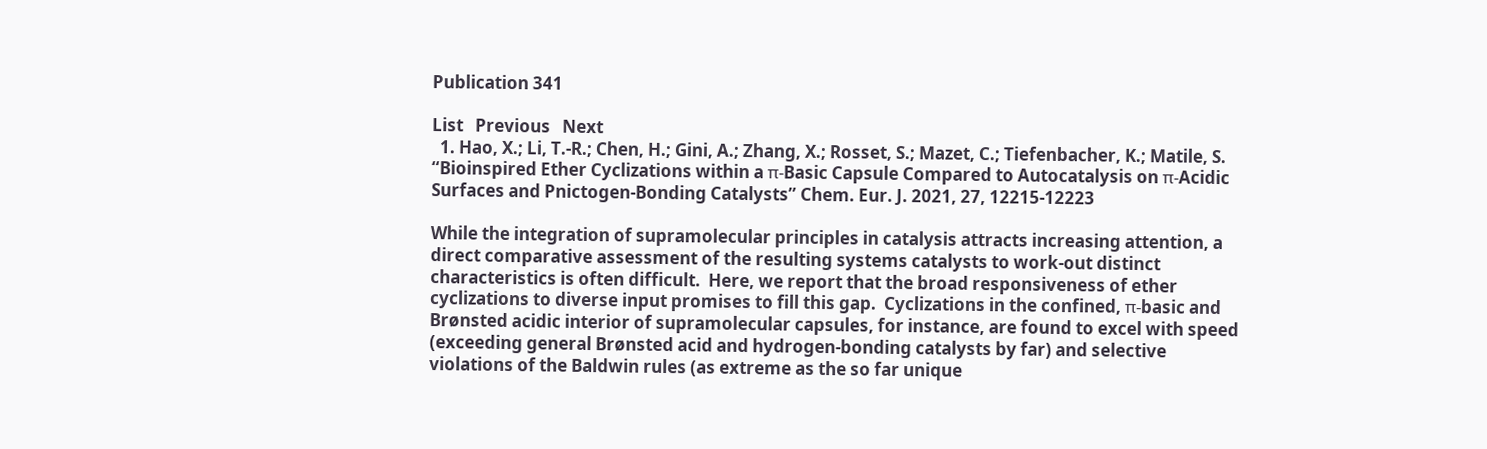Publication 341

List   Previous   Next
  1. Hao, X.; Li, T.-R.; Chen, H.; Gini, A.; Zhang, X.; Rosset, S.; Mazet, C.; Tiefenbacher, K.; Matile, S. “Bioinspired Ether Cyclizations within a π-Basic Capsule Compared to Autocatalysis on π-Acidic Surfaces and Pnictogen-Bonding Catalysts” Chem. Eur. J. 2021, 27, 12215-12223

While the integration of supramolecular principles in catalysis attracts increasing attention, a direct comparative assessment of the resulting systems catalysts to work-out distinct characteristics is often difficult.  Here, we report that the broad responsiveness of ether cyclizations to diverse input promises to fill this gap.  Cyclizations in the confined, π-basic and Brønsted acidic interior of supramolecular capsules, for instance, are found to excel with speed (exceeding general Brønsted acid and hydrogen-bonding catalysts by far) and selective violations of the Baldwin rules (as extreme as the so far unique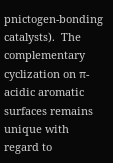pnictogen-bonding catalysts).  The complementary cyclization on π-acidic aromatic surfaces remains unique with regard to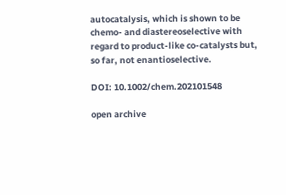autocatalysis, which is shown to be chemo- and diastereoselective with regard to product-like co-catalysts but, so far, not enantioselective.

DOI: 10.1002/chem.202101548

open archive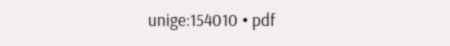unige:154010 • pdf